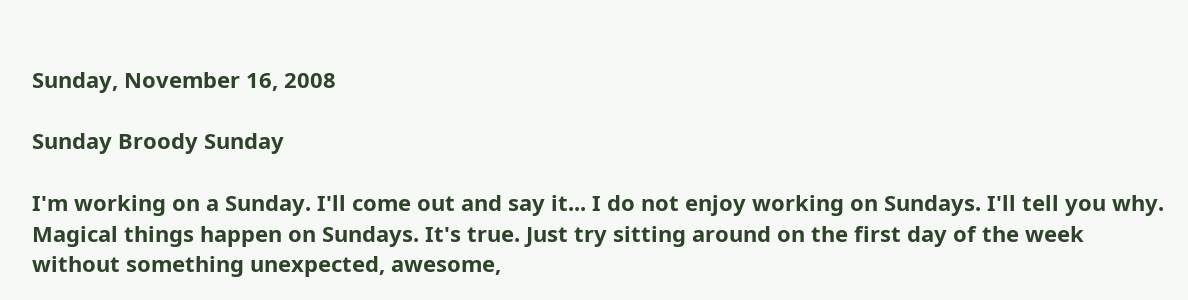Sunday, November 16, 2008

Sunday Broody Sunday

I'm working on a Sunday. I'll come out and say it... I do not enjoy working on Sundays. I'll tell you why. Magical things happen on Sundays. It's true. Just try sitting around on the first day of the week without something unexpected, awesome,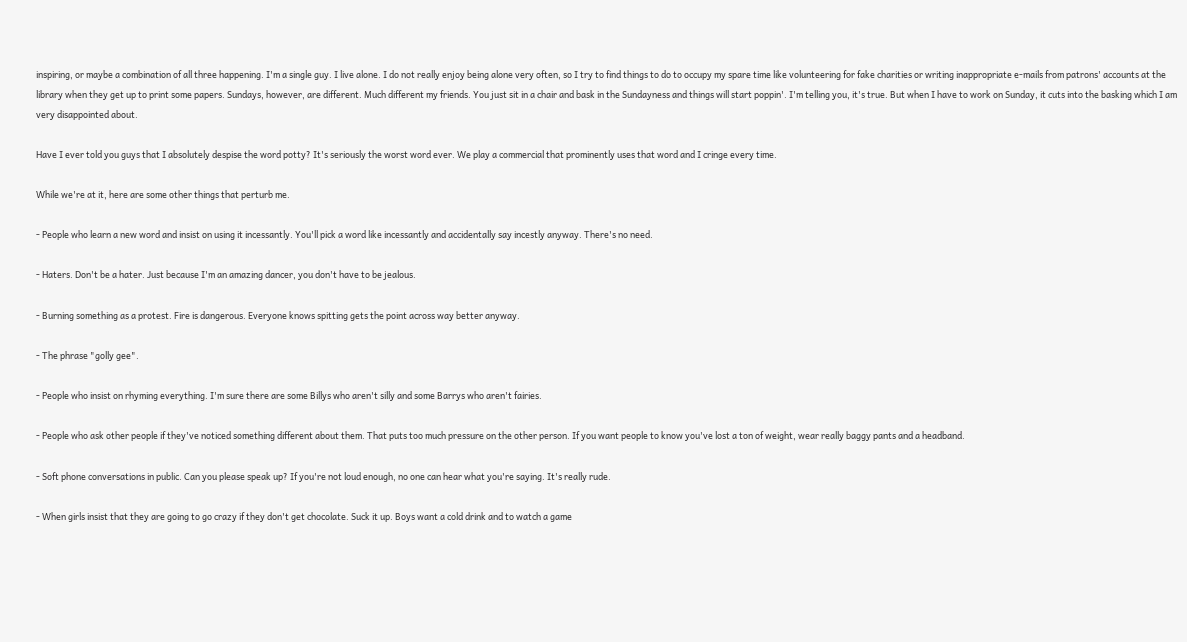inspiring, or maybe a combination of all three happening. I'm a single guy. I live alone. I do not really enjoy being alone very often, so I try to find things to do to occupy my spare time like volunteering for fake charities or writing inappropriate e-mails from patrons' accounts at the library when they get up to print some papers. Sundays, however, are different. Much different my friends. You just sit in a chair and bask in the Sundayness and things will start poppin'. I'm telling you, it's true. But when I have to work on Sunday, it cuts into the basking which I am very disappointed about.

Have I ever told you guys that I absolutely despise the word potty? It's seriously the worst word ever. We play a commercial that prominently uses that word and I cringe every time.

While we're at it, here are some other things that perturb me.

- People who learn a new word and insist on using it incessantly. You'll pick a word like incessantly and accidentally say incestly anyway. There's no need.

- Haters. Don't be a hater. Just because I'm an amazing dancer, you don't have to be jealous.

- Burning something as a protest. Fire is dangerous. Everyone knows spitting gets the point across way better anyway.

- The phrase "golly gee".

- People who insist on rhyming everything. I'm sure there are some Billys who aren't silly and some Barrys who aren't fairies.

- People who ask other people if they've noticed something different about them. That puts too much pressure on the other person. If you want people to know you've lost a ton of weight, wear really baggy pants and a headband.

- Soft phone conversations in public. Can you please speak up? If you're not loud enough, no one can hear what you're saying. It's really rude.

- When girls insist that they are going to go crazy if they don't get chocolate. Suck it up. Boys want a cold drink and to watch a game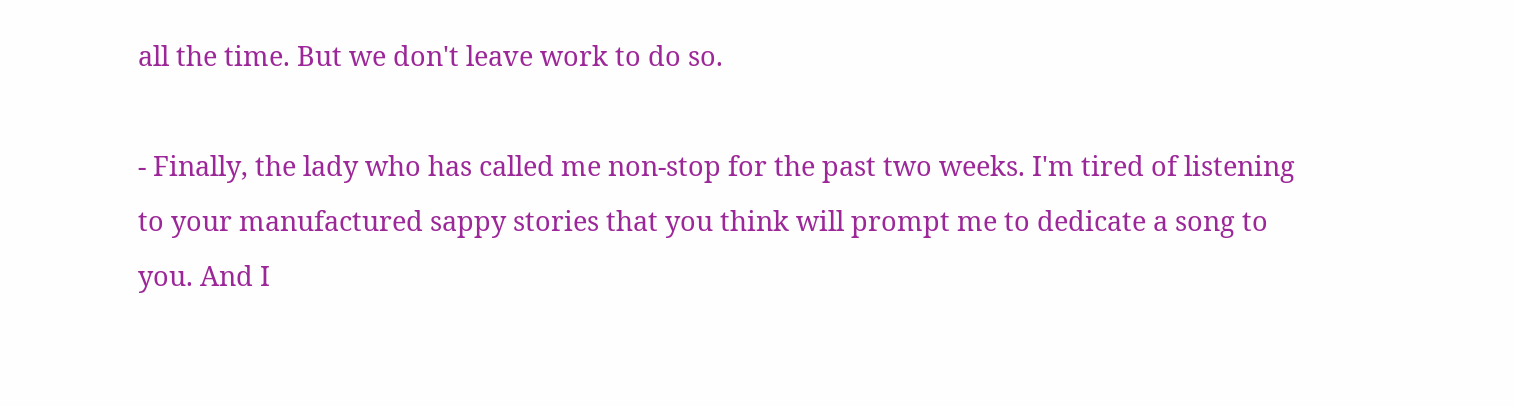all the time. But we don't leave work to do so.

- Finally, the lady who has called me non-stop for the past two weeks. I'm tired of listening to your manufactured sappy stories that you think will prompt me to dedicate a song to you. And I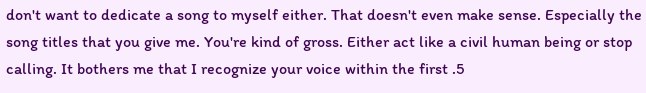don't want to dedicate a song to myself either. That doesn't even make sense. Especially the song titles that you give me. You're kind of gross. Either act like a civil human being or stop calling. It bothers me that I recognize your voice within the first .5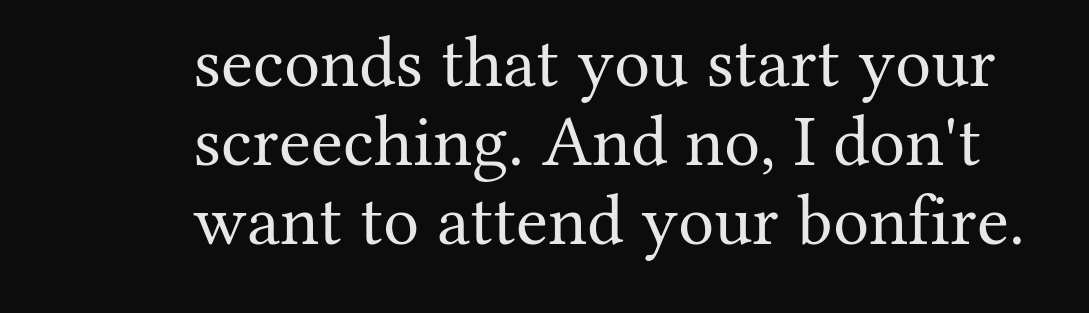seconds that you start your screeching. And no, I don't want to attend your bonfire.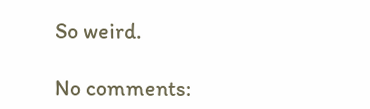So weird.

No comments: